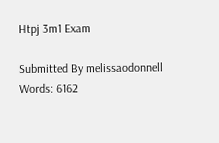Htpj 3m1 Exam

Submitted By melissaodonnell
Words: 6162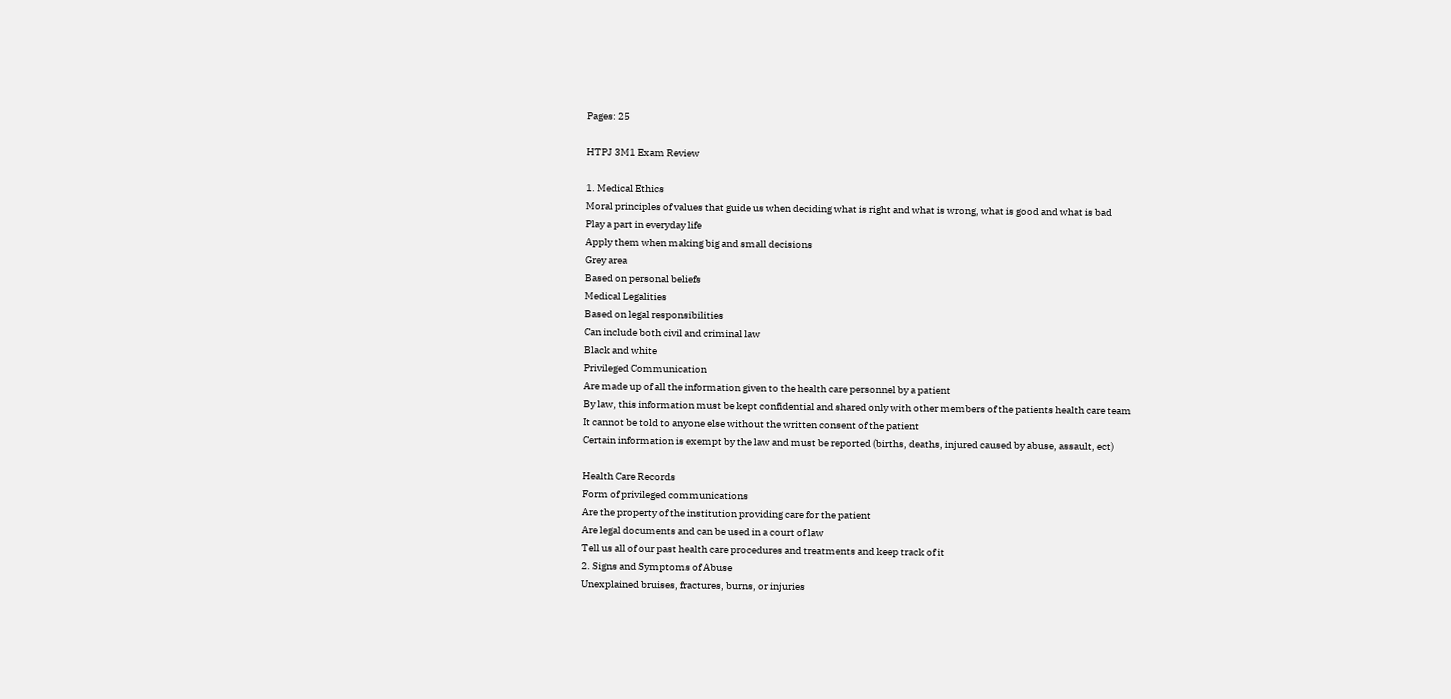Pages: 25

HTPJ 3M1 Exam Review

1. Medical Ethics
Moral principles of values that guide us when deciding what is right and what is wrong, what is good and what is bad
Play a part in everyday life
Apply them when making big and small decisions
Grey area
Based on personal beliefs
Medical Legalities
Based on legal responsibilities
Can include both civil and criminal law
Black and white
Privileged Communication
Are made up of all the information given to the health care personnel by a patient
By law, this information must be kept confidential and shared only with other members of the patients health care team
It cannot be told to anyone else without the written consent of the patient
Certain information is exempt by the law and must be reported (births, deaths, injured caused by abuse, assault, ect)

Health Care Records
Form of privileged communications
Are the property of the institution providing care for the patient
Are legal documents and can be used in a court of law
Tell us all of our past health care procedures and treatments and keep track of it
2. Signs and Symptoms of Abuse
Unexplained bruises, fractures, burns, or injuries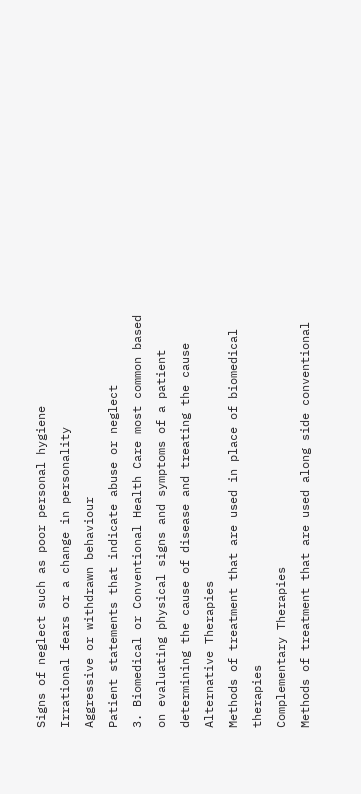Signs of neglect such as poor personal hygiene
Irrational fears or a change in personality
Aggressive or withdrawn behaviour
Patient statements that indicate abuse or neglect
3. Biomedical or Conventional Health Care most common based on evaluating physical signs and symptoms of a patient determining the cause of disease and treating the cause
Alternative Therapies
Methods of treatment that are used in place of biomedical therapies
Complementary Therapies
Methods of treatment that are used along side conventional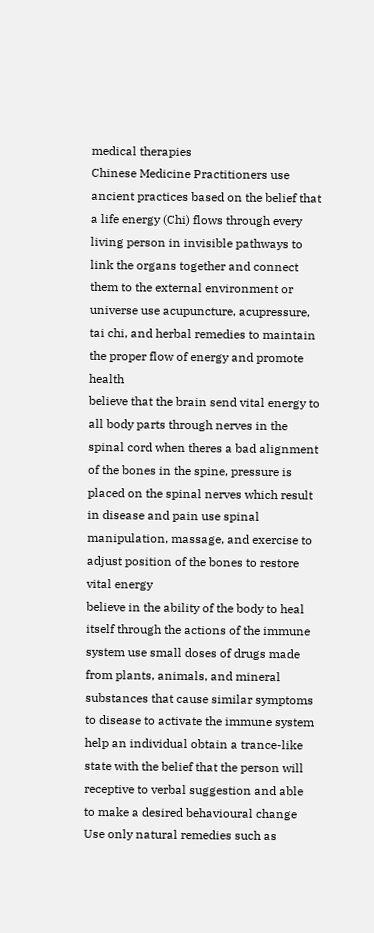medical therapies
Chinese Medicine Practitioners use ancient practices based on the belief that a life energy (Chi) flows through every living person in invisible pathways to link the organs together and connect them to the external environment or universe use acupuncture, acupressure, tai chi, and herbal remedies to maintain the proper flow of energy and promote health
believe that the brain send vital energy to all body parts through nerves in the spinal cord when theres a bad alignment of the bones in the spine, pressure is placed on the spinal nerves which result in disease and pain use spinal manipulation, massage, and exercise to adjust position of the bones to restore vital energy
believe in the ability of the body to heal itself through the actions of the immune system use small doses of drugs made from plants, animals, and mineral substances that cause similar symptoms to disease to activate the immune system
help an individual obtain a trance-like state with the belief that the person will receptive to verbal suggestion and able to make a desired behavioural change
Use only natural remedies such as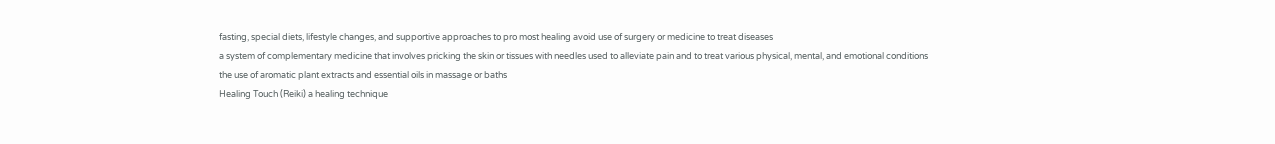fasting, special diets, lifestyle changes, and supportive approaches to pro most healing avoid use of surgery or medicine to treat diseases
a system of complementary medicine that involves pricking the skin or tissues with needles used to alleviate pain and to treat various physical, mental, and emotional conditions
the use of aromatic plant extracts and essential oils in massage or baths
Healing Touch (Reiki) a healing technique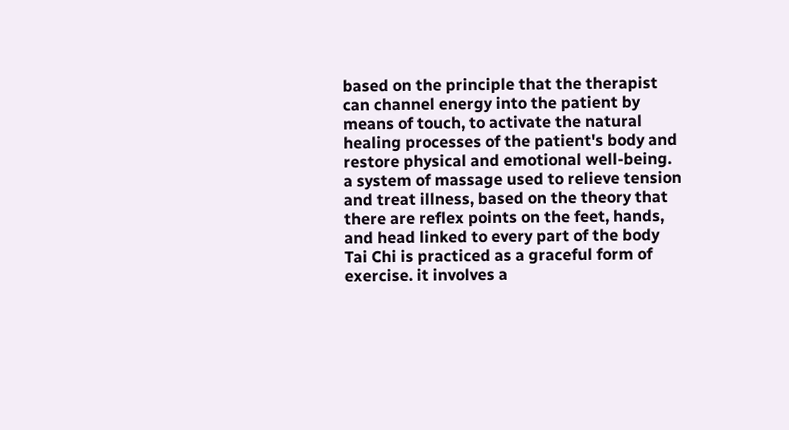based on the principle that the therapist can channel energy into the patient by means of touch, to activate the natural healing processes of the patient's body and restore physical and emotional well-being.
a system of massage used to relieve tension and treat illness, based on the theory that there are reflex points on the feet, hands, and head linked to every part of the body
Tai Chi is practiced as a graceful form of exercise. it involves a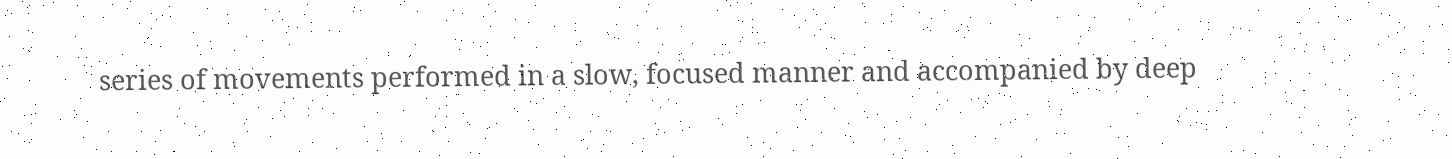series of movements performed in a slow, focused manner and accompanied by deep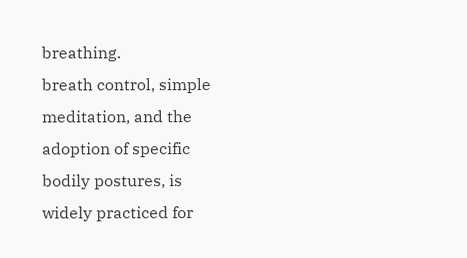breathing.
breath control, simple meditation, and the adoption of specific bodily postures, is widely practiced for